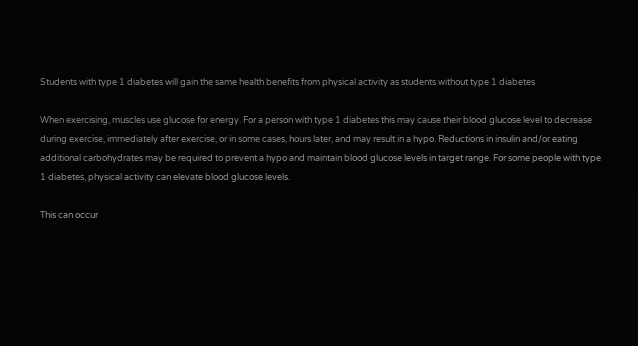Students with type 1 diabetes will gain the same health benefits from physical activity as students without type 1 diabetes

When exercising, muscles use glucose for energy. For a person with type 1 diabetes this may cause their blood glucose level to decrease during exercise, immediately after exercise, or in some cases, hours later, and may result in a hypo. Reductions in insulin and/or eating additional carbohydrates may be required to prevent a hypo and maintain blood glucose levels in target range. For some people with type 1 diabetes, physical activity can elevate blood glucose levels.

This can occur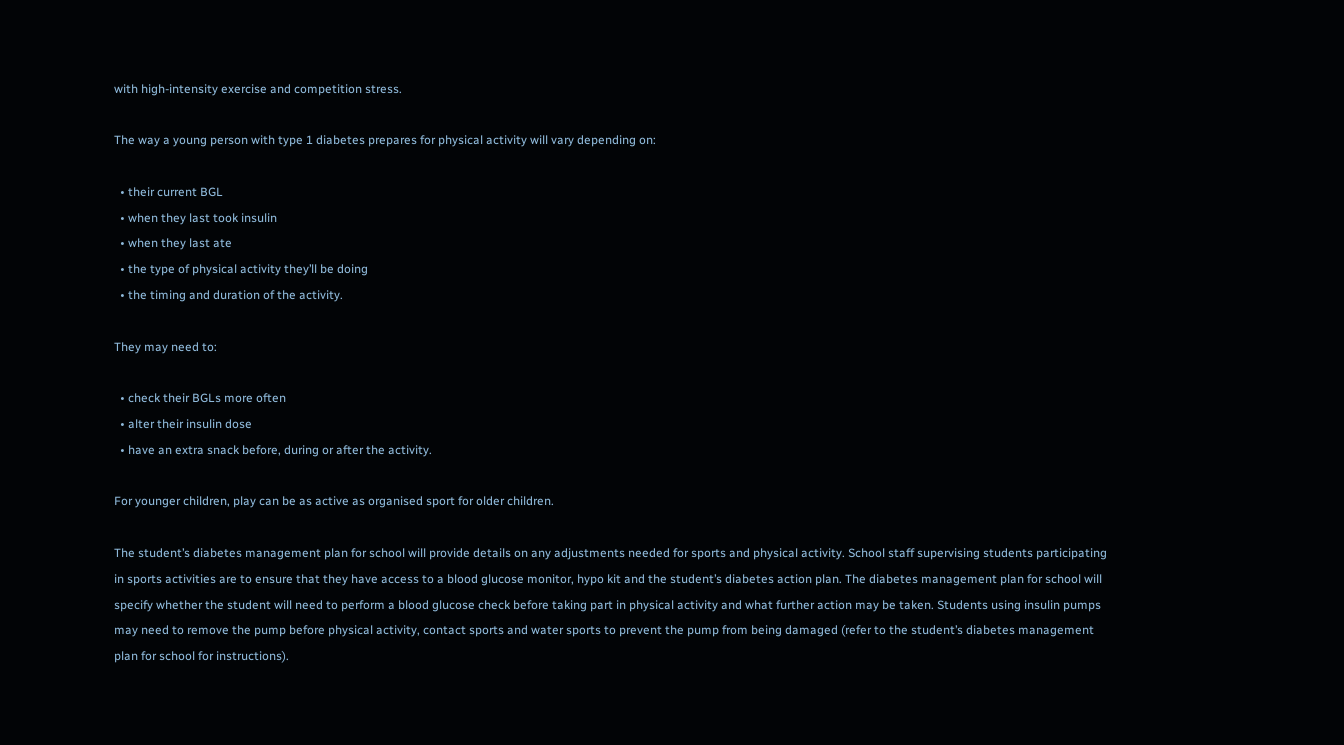with high-intensity exercise and competition stress.

The way a young person with type 1 diabetes prepares for physical activity will vary depending on:

  • their current BGL
  • when they last took insulin
  • when they last ate
  • the type of physical activity they’ll be doing
  • the timing and duration of the activity.

They may need to:

  • check their BGLs more often
  • alter their insulin dose
  • have an extra snack before, during or after the activity.

For younger children, play can be as active as organised sport for older children.

The student’s diabetes management plan for school will provide details on any adjustments needed for sports and physical activity. School staff supervising students participating in sports activities are to ensure that they have access to a blood glucose monitor, hypo kit and the student’s diabetes action plan. The diabetes management plan for school will specify whether the student will need to perform a blood glucose check before taking part in physical activity and what further action may be taken. Students using insulin pumps may need to remove the pump before physical activity, contact sports and water sports to prevent the pump from being damaged (refer to the student’s diabetes management plan for school for instructions).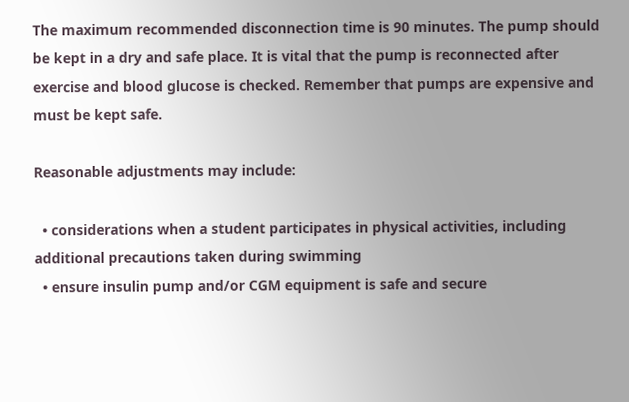The maximum recommended disconnection time is 90 minutes. The pump should be kept in a dry and safe place. It is vital that the pump is reconnected after exercise and blood glucose is checked. Remember that pumps are expensive and must be kept safe.

Reasonable adjustments may include:

  • considerations when a student participates in physical activities, including additional precautions taken during swimming
  • ensure insulin pump and/or CGM equipment is safe and secure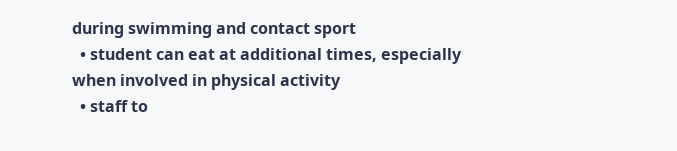during swimming and contact sport
  • student can eat at additional times, especially when involved in physical activity
  • staff to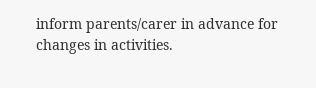inform parents/carer in advance for changes in activities.